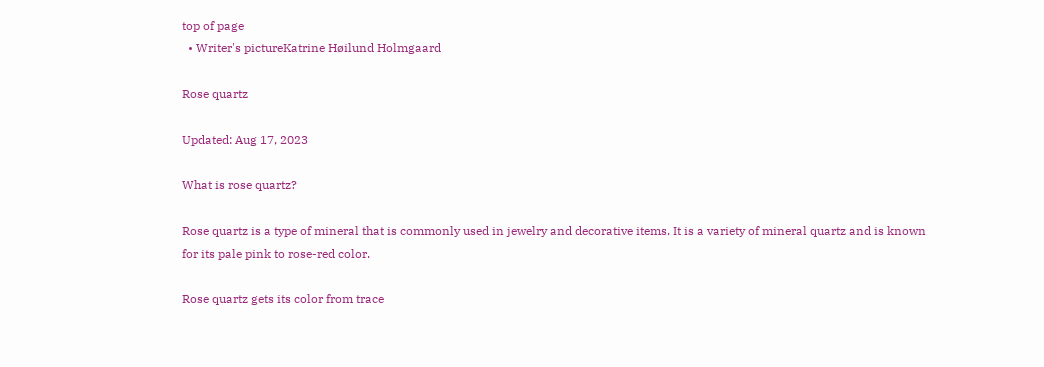top of page
  • Writer's pictureKatrine Høilund Holmgaard

Rose quartz

Updated: Aug 17, 2023

What is rose quartz?

Rose quartz is a type of mineral that is commonly used in jewelry and decorative items. It is a variety of mineral quartz and is known for its pale pink to rose-red color.

Rose quartz gets its color from trace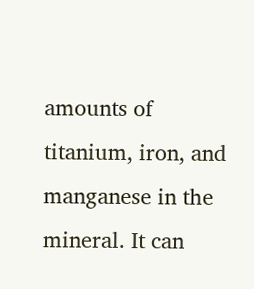amounts of titanium, iron, and manganese in the mineral. It can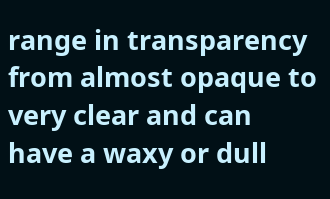range in transparency from almost opaque to very clear and can have a waxy or dull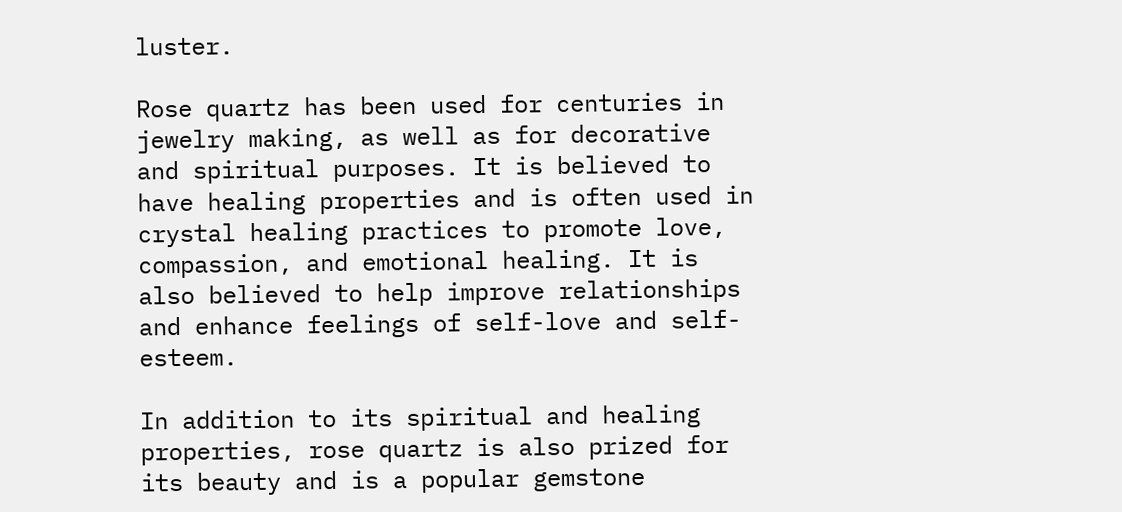luster.

Rose quartz has been used for centuries in jewelry making, as well as for decorative and spiritual purposes. It is believed to have healing properties and is often used in crystal healing practices to promote love, compassion, and emotional healing. It is also believed to help improve relationships and enhance feelings of self-love and self-esteem.

In addition to its spiritual and healing properties, rose quartz is also prized for its beauty and is a popular gemstone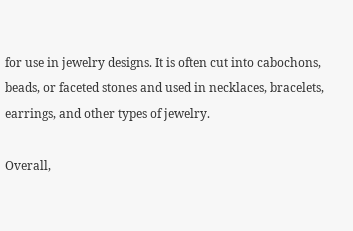for use in jewelry designs. It is often cut into cabochons, beads, or faceted stones and used in necklaces, bracelets, earrings, and other types of jewelry.

Overall,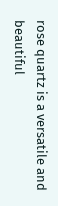rose quartz is a versatile and beautiful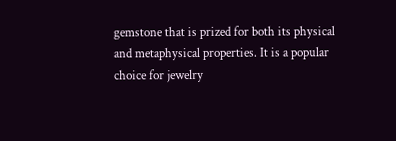gemstone that is prized for both its physical and metaphysical properties. It is a popular choice for jewelry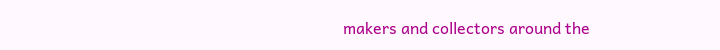makers and collectors around the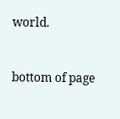world.


bottom of page